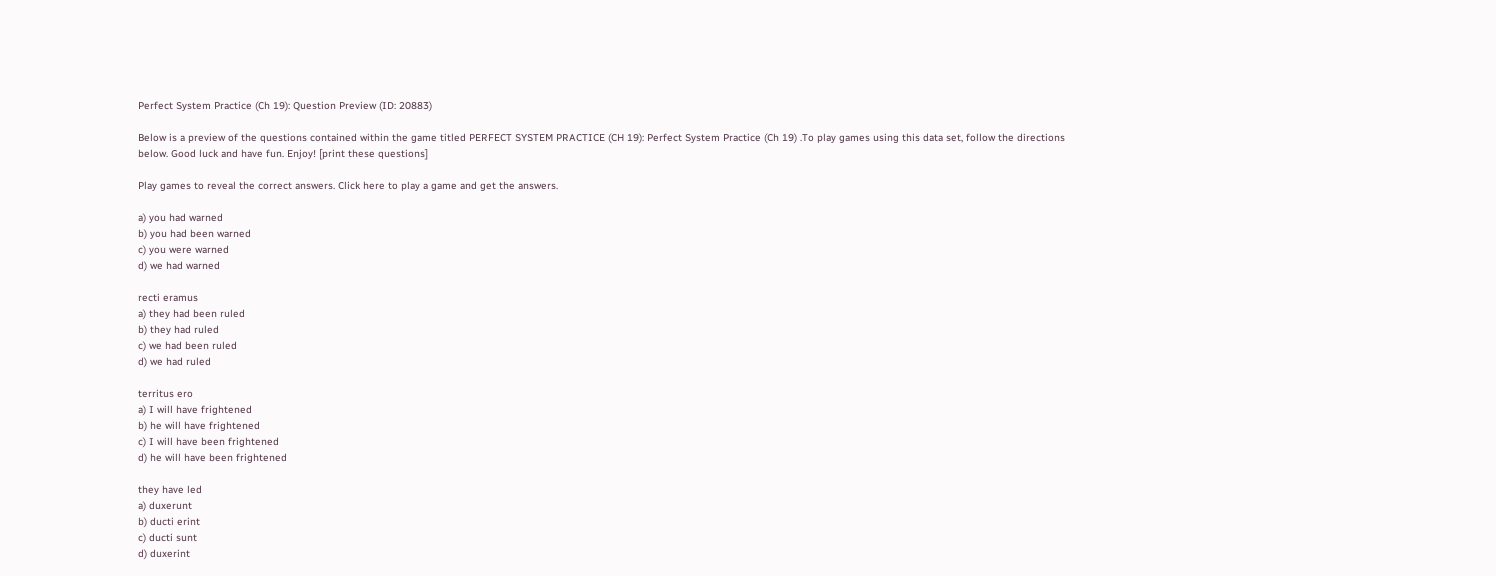Perfect System Practice (Ch 19): Question Preview (ID: 20883)

Below is a preview of the questions contained within the game titled PERFECT SYSTEM PRACTICE (CH 19): Perfect System Practice (Ch 19) .To play games using this data set, follow the directions below. Good luck and have fun. Enjoy! [print these questions]

Play games to reveal the correct answers. Click here to play a game and get the answers.

a) you had warned
b) you had been warned
c) you were warned
d) we had warned

recti eramus
a) they had been ruled
b) they had ruled
c) we had been ruled
d) we had ruled

territus ero
a) I will have frightened
b) he will have frightened
c) I will have been frightened
d) he will have been frightened

they have led
a) duxerunt
b) ducti erint
c) ducti sunt
d) duxerint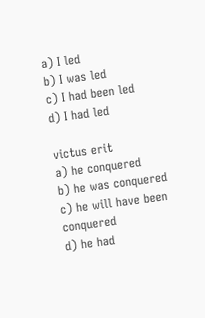a) I led
b) I was led
c) I had been led
d) I had led

victus erit
a) he conquered
b) he was conquered
c) he will have been conquered
d) he had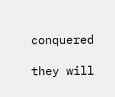conquered

they will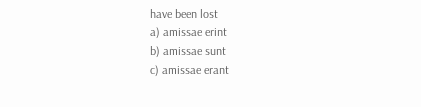have been lost
a) amissae erint
b) amissae sunt
c) amissae erant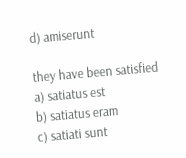d) amiserunt

they have been satisfied
a) satiatus est
b) satiatus eram
c) satiati sunt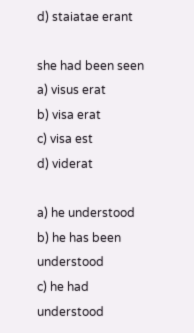d) staiatae erant

she had been seen
a) visus erat
b) visa erat
c) visa est
d) viderat

a) he understood
b) he has been understood
c) he had understood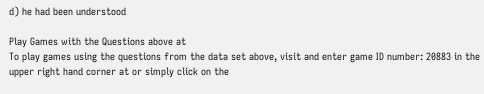d) he had been understood

Play Games with the Questions above at
To play games using the questions from the data set above, visit and enter game ID number: 20883 in the upper right hand corner at or simply click on the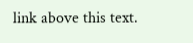link above this text.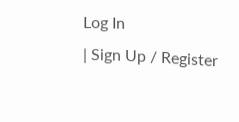Log In
| Sign Up / Register